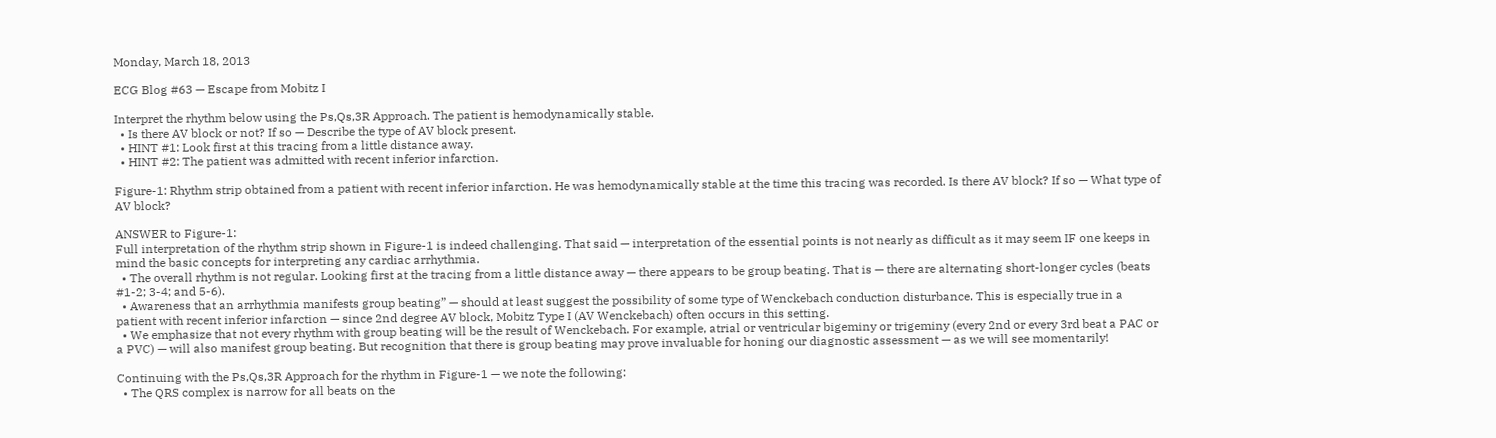Monday, March 18, 2013

ECG Blog #63 — Escape from Mobitz I

Interpret the rhythm below using the Ps,Qs,3R Approach. The patient is hemodynamically stable.
  • Is there AV block or not? If so — Describe the type of AV block present.
  • HINT #1: Look first at this tracing from a little distance away.
  • HINT #2: The patient was admitted with recent inferior infarction.

Figure-1: Rhythm strip obtained from a patient with recent inferior infarction. He was hemodynamically stable at the time this tracing was recorded. Is there AV block? If so — What type of AV block?

ANSWER to Figure-1:
Full interpretation of the rhythm strip shown in Figure-1 is indeed challenging. That said — interpretation of the essential points is not nearly as difficult as it may seem IF one keeps in mind the basic concepts for interpreting any cardiac arrhythmia.
  • The overall rhythm is not regular. Looking first at the tracing from a little distance away — there appears to be group beating. That is — there are alternating short-longer cycles (beats #1-2; 3-4; and 5-6).
  • Awareness that an arrhythmia manifests group beating” — should at least suggest the possibility of some type of Wenckebach conduction disturbance. This is especially true in a patient with recent inferior infarction — since 2nd degree AV block, Mobitz Type I (AV Wenckebach) often occurs in this setting.
  • We emphasize that not every rhythm with group beating will be the result of Wenckebach. For example, atrial or ventricular bigeminy or trigeminy (every 2nd or every 3rd beat a PAC or a PVC) — will also manifest group beating. But recognition that there is group beating may prove invaluable for honing our diagnostic assessment — as we will see momentarily!

Continuing with the Ps,Qs,3R Approach for the rhythm in Figure-1 — we note the following:
  • The QRS complex is narrow for all beats on the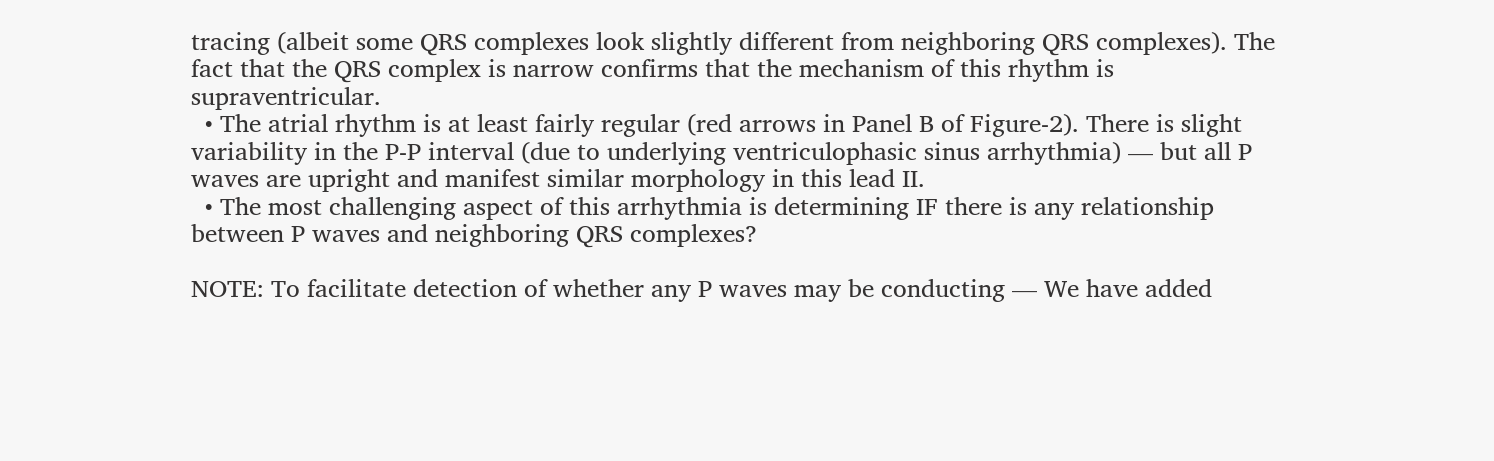tracing (albeit some QRS complexes look slightly different from neighboring QRS complexes). The fact that the QRS complex is narrow confirms that the mechanism of this rhythm is supraventricular.
  • The atrial rhythm is at least fairly regular (red arrows in Panel B of Figure-2). There is slight variability in the P-P interval (due to underlying ventriculophasic sinus arrhythmia) — but all P waves are upright and manifest similar morphology in this lead II.
  • The most challenging aspect of this arrhythmia is determining IF there is any relationship between P waves and neighboring QRS complexes?

NOTE: To facilitate detection of whether any P waves may be conducting — We have added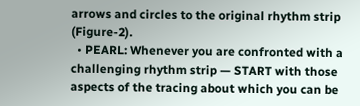arrows and circles to the original rhythm strip (Figure-2).
  • PEARL: Whenever you are confronted with a challenging rhythm strip — START with those aspects of the tracing about which you can be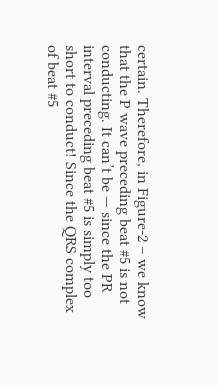certain. Therefore, in Figure-2 – we know that the P wave preceding beat #5 is not conducting. It can’t be — since the PR interval preceding beat #5 is simply too short to conduct! Since the QRS complex of beat #5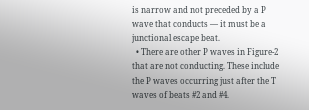is narrow and not preceded by a P wave that conducts — it must be a junctional escape beat.
  • There are other P waves in Figure-2 that are not conducting. These include the P waves occurring just after the T waves of beats #2 and #4.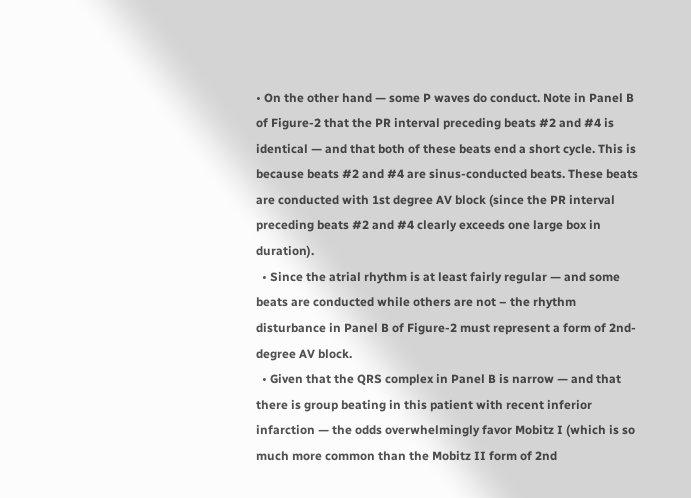• On the other hand — some P waves do conduct. Note in Panel B of Figure-2 that the PR interval preceding beats #2 and #4 is identical — and that both of these beats end a short cycle. This is because beats #2 and #4 are sinus-conducted beats. These beats are conducted with 1st degree AV block (since the PR interval preceding beats #2 and #4 clearly exceeds one large box in duration).
  • Since the atrial rhythm is at least fairly regular — and some beats are conducted while others are not – the rhythm disturbance in Panel B of Figure-2 must represent a form of 2nd-degree AV block.
  • Given that the QRS complex in Panel B is narrow — and that there is group beating in this patient with recent inferior infarction — the odds overwhelmingly favor Mobitz I (which is so much more common than the Mobitz II form of 2nd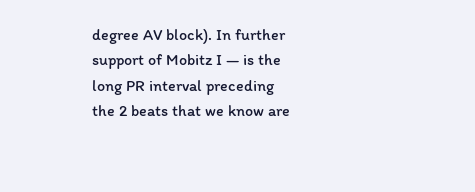degree AV block). In further support of Mobitz I — is the long PR interval preceding the 2 beats that we know are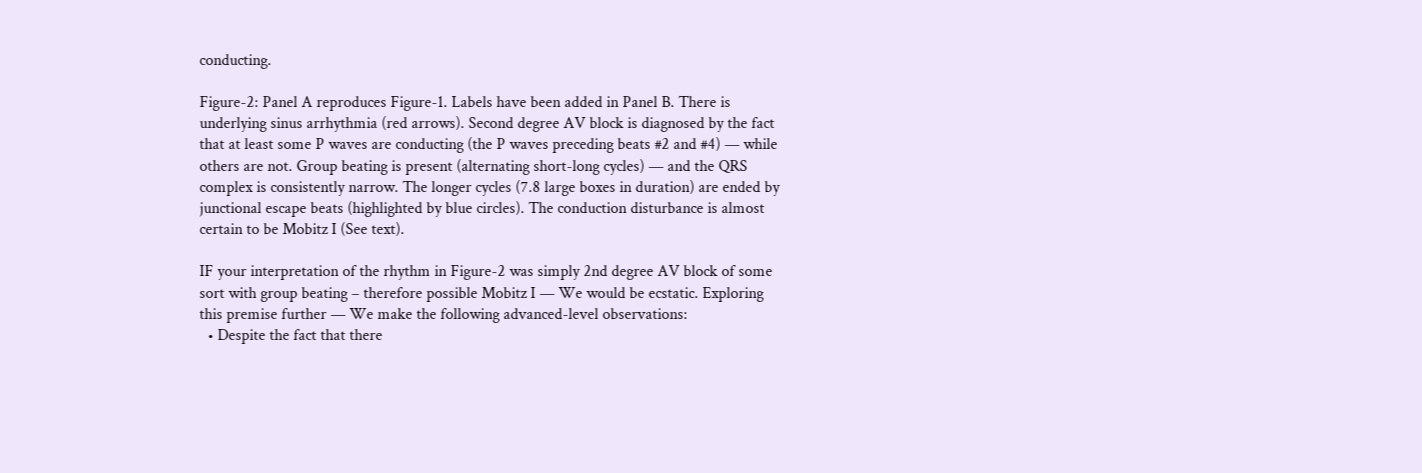conducting.

Figure-2: Panel A reproduces Figure-1. Labels have been added in Panel B. There is underlying sinus arrhythmia (red arrows). Second degree AV block is diagnosed by the fact that at least some P waves are conducting (the P waves preceding beats #2 and #4) — while others are not. Group beating is present (alternating short-long cycles) — and the QRS complex is consistently narrow. The longer cycles (7.8 large boxes in duration) are ended by junctional escape beats (highlighted by blue circles). The conduction disturbance is almost certain to be Mobitz I (See text).

IF your interpretation of the rhythm in Figure-2 was simply 2nd degree AV block of some sort with group beating – therefore possible Mobitz I — We would be ecstatic. Exploring this premise further — We make the following advanced-level observations:
  • Despite the fact that there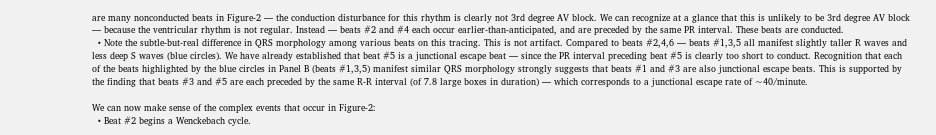are many nonconducted beats in Figure-2 — the conduction disturbance for this rhythm is clearly not 3rd degree AV block. We can recognize at a glance that this is unlikely to be 3rd degree AV block — because the ventricular rhythm is not regular. Instead — beats #2 and #4 each occur earlier-than-anticipated, and are preceded by the same PR interval. These beats are conducted.
  • Note the subtle-but-real difference in QRS morphology among various beats on this tracing. This is not artifact. Compared to beats #2,4,6 — beats #1,3,5 all manifest slightly taller R waves and less deep S waves (blue circles). We have already established that beat #5 is a junctional escape beat — since the PR interval preceding beat #5 is clearly too short to conduct. Recognition that each of the beats highlighted by the blue circles in Panel B (beats #1,3,5) manifest similar QRS morphology strongly suggests that beats #1 and #3 are also junctional escape beats. This is supported by the finding that beats #3 and #5 are each preceded by the same R-R interval (of 7.8 large boxes in duration) — which corresponds to a junctional escape rate of ~40/minute.

We can now make sense of the complex events that occur in Figure-2:
  • Beat #2 begins a Wenckebach cycle.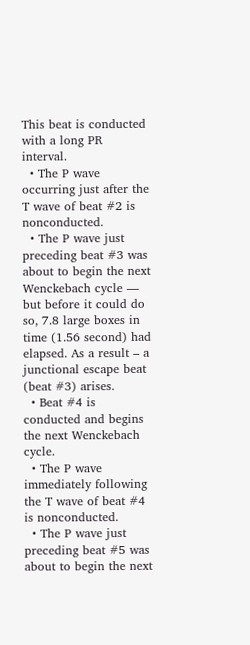This beat is conducted with a long PR interval.
  • The P wave occurring just after the T wave of beat #2 is nonconducted.
  • The P wave just preceding beat #3 was about to begin the next Wenckebach cycle — but before it could do so, 7.8 large boxes in time (1.56 second) had elapsed. As a result – a junctional escape beat (beat #3) arises.
  • Beat #4 is conducted and begins the next Wenckebach cycle.
  • The P wave immediately following the T wave of beat #4 is nonconducted.
  • The P wave just preceding beat #5 was about to begin the next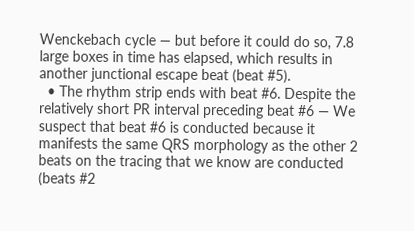Wenckebach cycle — but before it could do so, 7.8 large boxes in time has elapsed, which results in another junctional escape beat (beat #5).
  • The rhythm strip ends with beat #6. Despite the relatively short PR interval preceding beat #6 — We suspect that beat #6 is conducted because it manifests the same QRS morphology as the other 2 beats on the tracing that we know are conducted (beats #2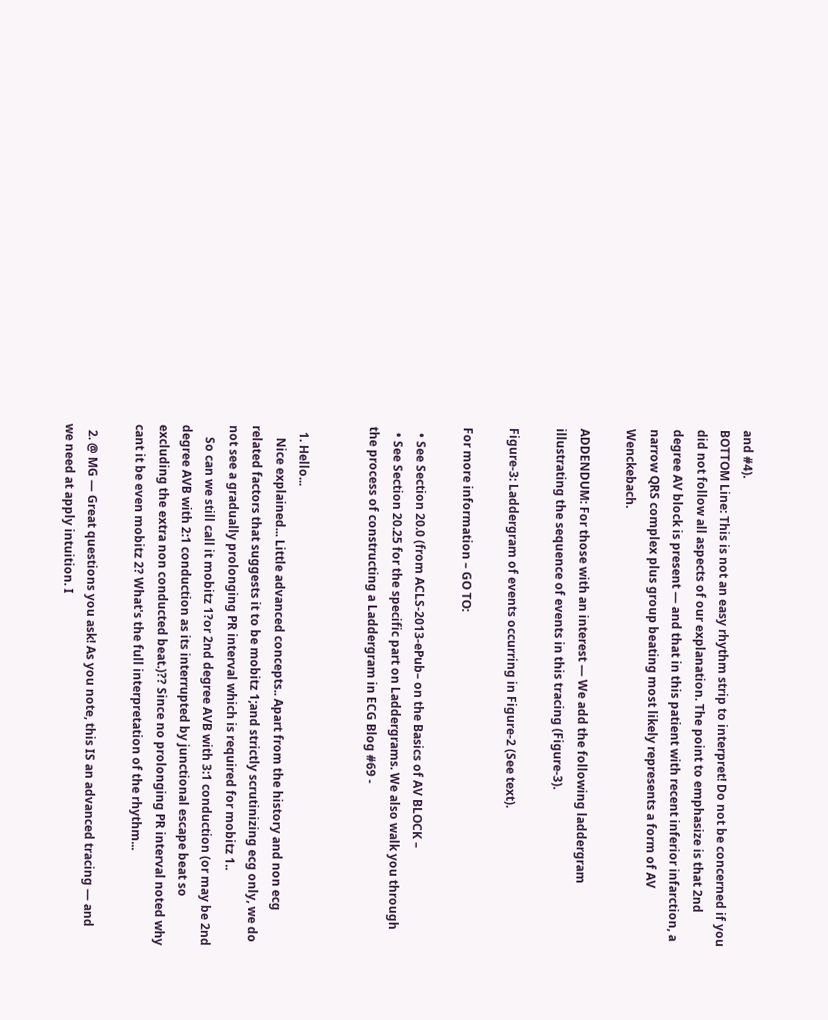and #4).
BOTTOM Line: This is not an easy rhythm strip to interpret! Do not be concerned if you did not follow all aspects of our explanation. The point to emphasize is that 2nd degree AV block is present — and that in this patient with recent inferior infarction, a narrow QRS complex plus group beating most likely represents a form of AV Wenckebach.

ADDENDUM: For those with an interest — We add the following laddergram illustrating the sequence of events in this tracing (Figure-3).

Figure-3: Laddergram of events occurring in Figure-2 (See text).

For more information – GO TO:

  • See Section 20.0 (from ACLS-2013-ePub– on the Basics of AV BLOCK –
  • See Section 20.25 for the specific part on Laddergrams. We also walk you through the process of constructing a Laddergram in ECG Blog #69 -


  1. Hello...
    Nice explained... Little advanced concepts.. Apart from the history and non ecg related factors that suggests it to be mobitz 1;and strictly scrutinizing ecg only, we do not see a gradually prolonging PR interval which is required for mobitz 1..
    So can we still call it mobitz 1?or 2nd degree AVB with 3:1 conduction (or may be 2nd degree AVB with 2:1 conduction as its interrupted by junctional escape beat so excluding the extra non conducted beat.)?? Since no prolonging PR interval noted why cant it be even mobitz 2? What's the full interpretation of the rhythm...

  2. @ MG — Great questions you ask! As you note, this IS an advanced tracing — and we need at apply intuition. I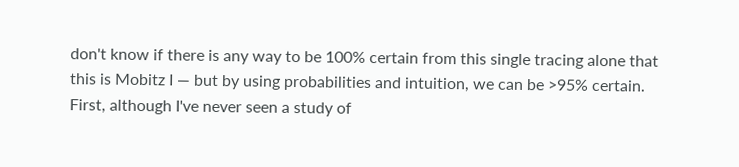don't know if there is any way to be 100% certain from this single tracing alone that this is Mobitz I — but by using probabilities and intuition, we can be >95% certain. First, although I've never seen a study of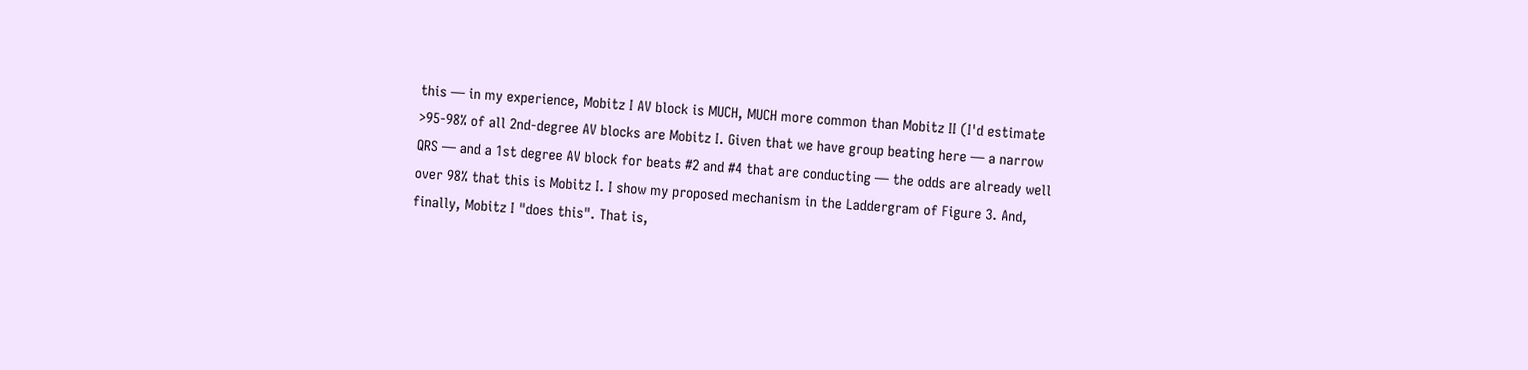this — in my experience, Mobitz I AV block is MUCH, MUCH more common than Mobitz II (I'd estimate >95-98% of all 2nd-degree AV blocks are Mobitz I. Given that we have group beating here — a narrow QRS — and a 1st degree AV block for beats #2 and #4 that are conducting — the odds are already well over 98% that this is Mobitz I. I show my proposed mechanism in the Laddergram of Figure 3. And, finally, Mobitz I "does this". That is,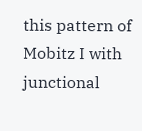this pattern of Mobitz I with junctional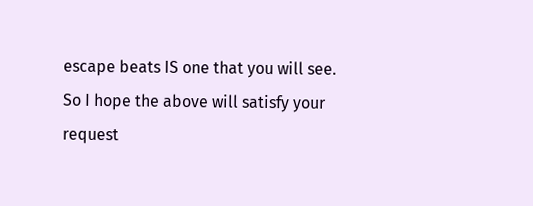escape beats IS one that you will see. So I hope the above will satisfy your request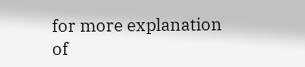for more explanation of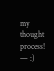my thought process! — :)